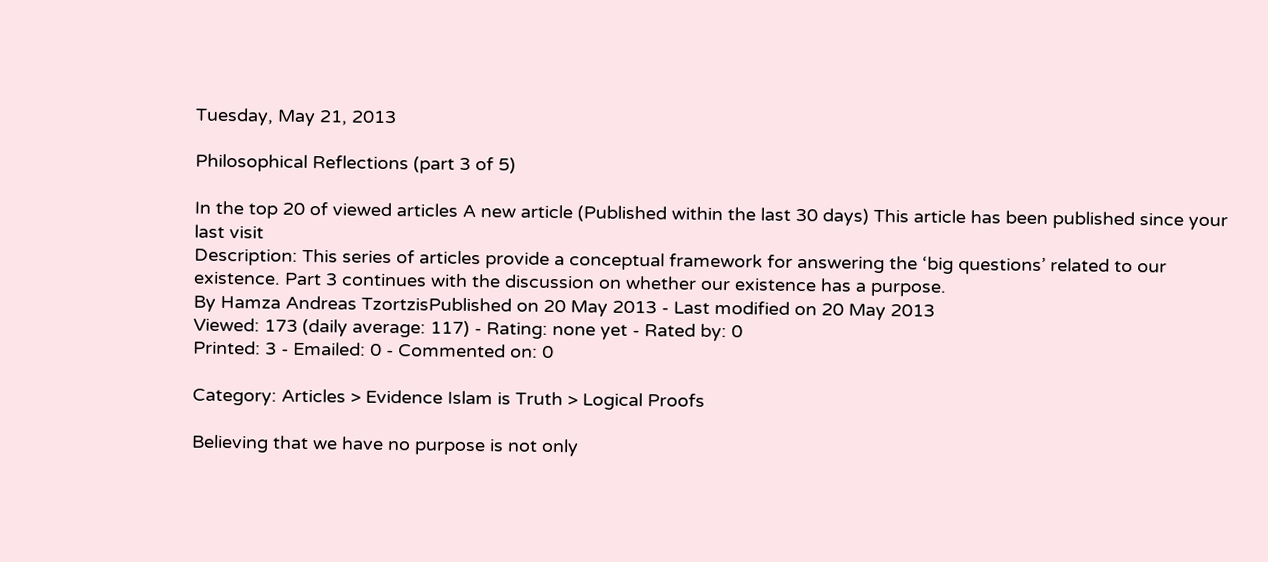Tuesday, May 21, 2013

Philosophical Reflections (part 3 of 5)

In the top 20 of viewed articles A new article (Published within the last 30 days) This article has been published since your last visit
Description: This series of articles provide a conceptual framework for answering the ‘big questions’ related to our existence. Part 3 continues with the discussion on whether our existence has a purpose.
By Hamza Andreas TzortzisPublished on 20 May 2013 - Last modified on 20 May 2013
Viewed: 173 (daily average: 117) - Rating: none yet - Rated by: 0
Printed: 3 - Emailed: 0 - Commented on: 0

Category: Articles > Evidence Islam is Truth > Logical Proofs

Believing that we have no purpose is not only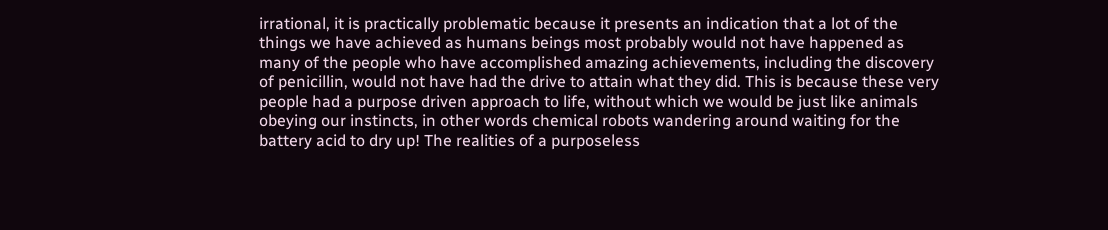irrational, it is practically problematic because it presents an indication that a lot of the things we have achieved as humans beings most probably would not have happened as many of the people who have accomplished amazing achievements, including the discovery of penicillin, would not have had the drive to attain what they did. This is because these very people had a purpose driven approach to life, without which we would be just like animals obeying our instincts, in other words chemical robots wandering around waiting for the battery acid to dry up! The realities of a purposeless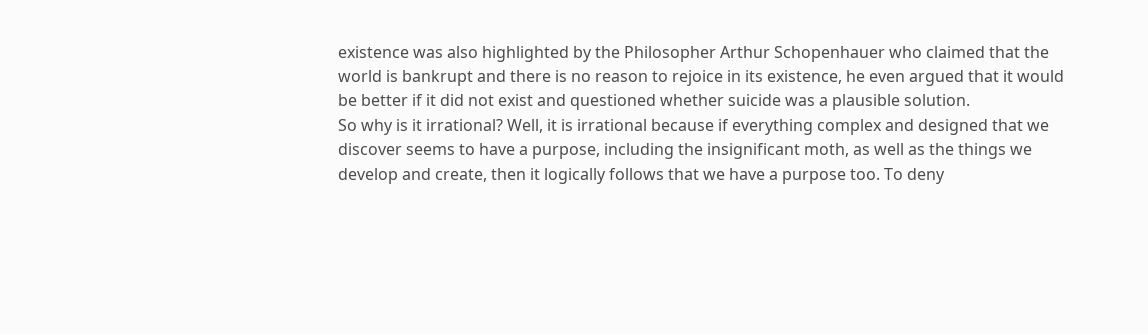existence was also highlighted by the Philosopher Arthur Schopenhauer who claimed that the world is bankrupt and there is no reason to rejoice in its existence, he even argued that it would be better if it did not exist and questioned whether suicide was a plausible solution.
So why is it irrational? Well, it is irrational because if everything complex and designed that we discover seems to have a purpose, including the insignificant moth, as well as the things we develop and create, then it logically follows that we have a purpose too. To deny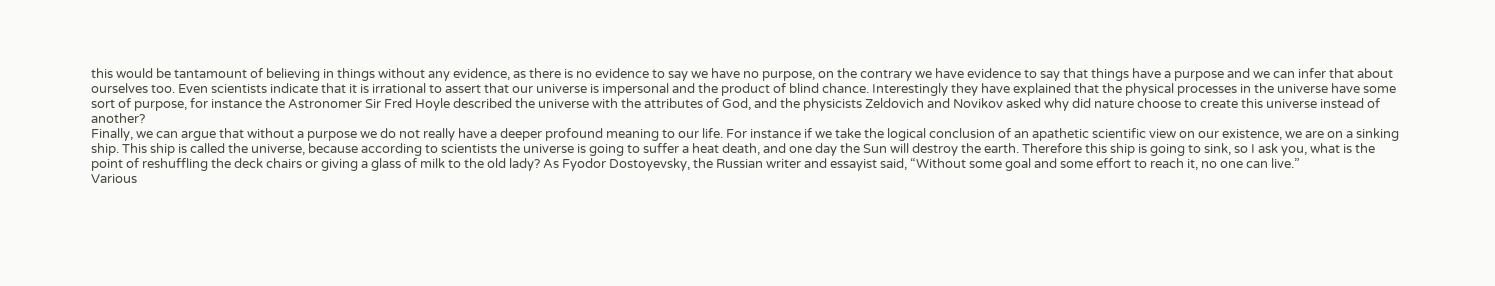this would be tantamount of believing in things without any evidence, as there is no evidence to say we have no purpose, on the contrary we have evidence to say that things have a purpose and we can infer that about ourselves too. Even scientists indicate that it is irrational to assert that our universe is impersonal and the product of blind chance. Interestingly they have explained that the physical processes in the universe have some sort of purpose, for instance the Astronomer Sir Fred Hoyle described the universe with the attributes of God, and the physicists Zeldovich and Novikov asked why did nature choose to create this universe instead of another?
Finally, we can argue that without a purpose we do not really have a deeper profound meaning to our life. For instance if we take the logical conclusion of an apathetic scientific view on our existence, we are on a sinking ship. This ship is called the universe, because according to scientists the universe is going to suffer a heat death, and one day the Sun will destroy the earth. Therefore this ship is going to sink, so I ask you, what is the point of reshuffling the deck chairs or giving a glass of milk to the old lady? As Fyodor Dostoyevsky, the Russian writer and essayist said, “Without some goal and some effort to reach it, no one can live.”
Various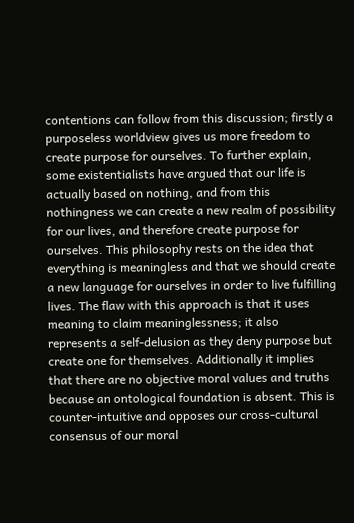contentions can follow from this discussion; firstly a purposeless worldview gives us more freedom to create purpose for ourselves. To further explain, some existentialists have argued that our life is actually based on nothing, and from this nothingness we can create a new realm of possibility for our lives, and therefore create purpose for ourselves. This philosophy rests on the idea that everything is meaningless and that we should create a new language for ourselves in order to live fulfilling lives. The flaw with this approach is that it uses meaning to claim meaninglessness; it also represents a self-delusion as they deny purpose but create one for themselves. Additionally it implies that there are no objective moral values and truths because an ontological foundation is absent. This is counter-intuitive and opposes our cross-cultural consensus of our moral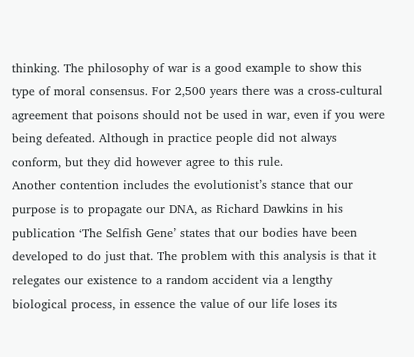thinking. The philosophy of war is a good example to show this type of moral consensus. For 2,500 years there was a cross-cultural agreement that poisons should not be used in war, even if you were being defeated. Although in practice people did not always conform, but they did however agree to this rule.
Another contention includes the evolutionist’s stance that our purpose is to propagate our DNA, as Richard Dawkins in his publication ‘The Selfish Gene’ states that our bodies have been developed to do just that. The problem with this analysis is that it relegates our existence to a random accident via a lengthy biological process, in essence the value of our life loses its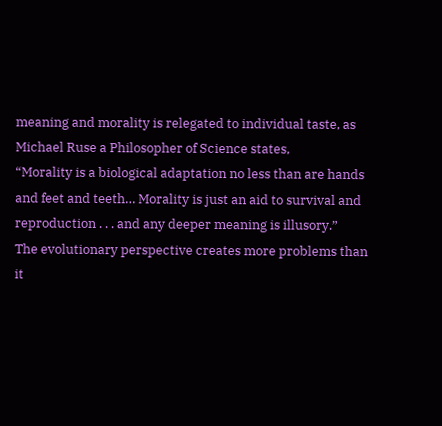meaning and morality is relegated to individual taste, as Michael Ruse a Philosopher of Science states,
“Morality is a biological adaptation no less than are hands and feet and teeth… Morality is just an aid to survival and reproduction . . . and any deeper meaning is illusory.”
The evolutionary perspective creates more problems than it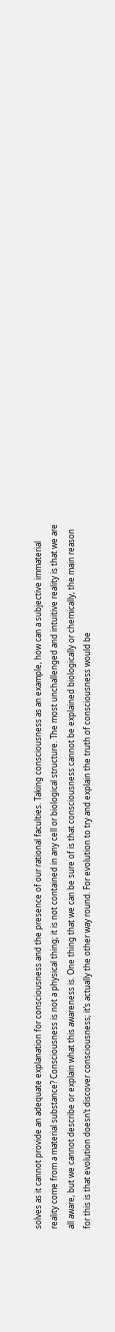solves as it cannot provide an adequate explanation for consciousness and the presence of our rational faculties. Taking consciousness as an example, how can a subjective immaterial reality come from a material substance? Consciousness is not a physical thing; it is not contained in any cell or biological structure. The most unchallenged and intuitive reality is that we are all aware, but we cannot describe or explain what this awareness is. One thing that we can be sure of is that consciousness cannot be explained biologically or chemically, the main reason for this is that evolution doesn’t discover consciousness; it’s actually the other way round. For evolution to try and explain the truth of consciousness would be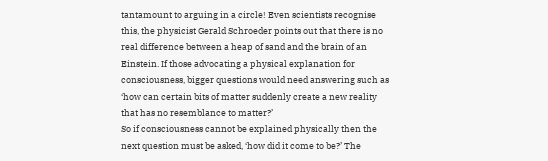tantamount to arguing in a circle! Even scientists recognise this, the physicist Gerald Schroeder points out that there is no real difference between a heap of sand and the brain of an Einstein. If those advocating a physical explanation for consciousness, bigger questions would need answering such as ‘how can certain bits of matter suddenly create a new reality that has no resemblance to matter?’
So if consciousness cannot be explained physically then the next question must be asked, ‘how did it come to be?’ The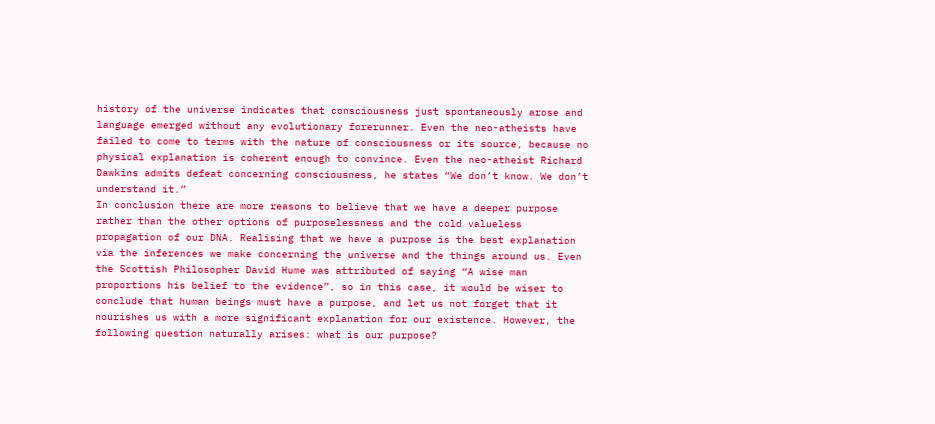history of the universe indicates that consciousness just spontaneously arose and language emerged without any evolutionary forerunner. Even the neo-atheists have failed to come to terms with the nature of consciousness or its source, because no physical explanation is coherent enough to convince. Even the neo-atheist Richard Dawkins admits defeat concerning consciousness, he states “We don’t know. We don’t understand it.”
In conclusion there are more reasons to believe that we have a deeper purpose rather than the other options of purposelessness and the cold valueless propagation of our DNA. Realising that we have a purpose is the best explanation via the inferences we make concerning the universe and the things around us. Even the Scottish Philosopher David Hume was attributed of saying “A wise man proportions his belief to the evidence”, so in this case, it would be wiser to conclude that human beings must have a purpose, and let us not forget that it nourishes us with a more significant explanation for our existence. However, the following question naturally arises: what is our purpose?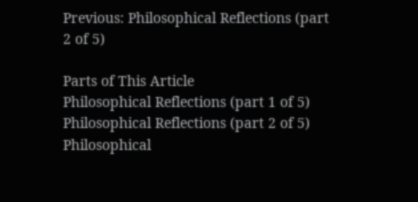Previous: Philosophical Reflections (part 2 of 5)

Parts of This Article
Philosophical Reflections (part 1 of 5)
Philosophical Reflections (part 2 of 5)
Philosophical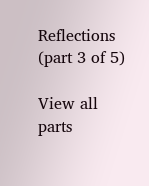Reflections (part 3 of 5)

View all parts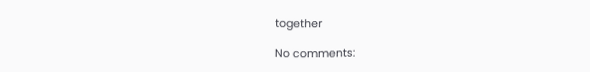together

No comments: